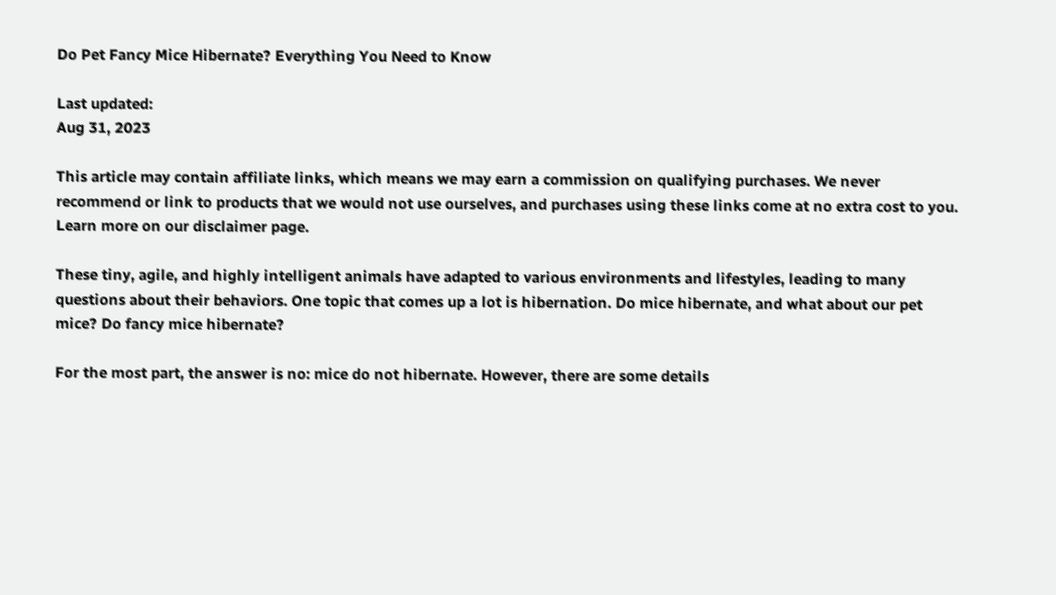Do Pet Fancy Mice Hibernate? Everything You Need to Know

Last updated:
Aug 31, 2023

This article may contain affiliate links, which means we may earn a commission on qualifying purchases. We never recommend or link to products that we would not use ourselves, and purchases using these links come at no extra cost to you. Learn more on our disclaimer page.

These tiny, agile, and highly intelligent animals have adapted to various environments and lifestyles, leading to many questions about their behaviors. One topic that comes up a lot is hibernation. Do mice hibernate, and what about our pet mice? Do fancy mice hibernate?

For the most part, the answer is no: mice do not hibernate. However, there are some details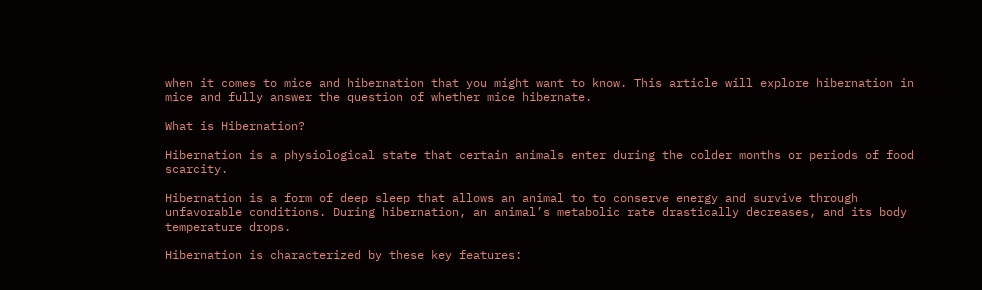when it comes to mice and hibernation that you might want to know. This article will explore hibernation in mice and fully answer the question of whether mice hibernate.

What is Hibernation?

Hibernation is a physiological state that certain animals enter during the colder months or periods of food scarcity.

Hibernation is a form of deep sleep that allows an animal to to conserve energy and survive through unfavorable conditions. During hibernation, an animal’s metabolic rate drastically decreases, and its body temperature drops.

Hibernation is characterized by these key features: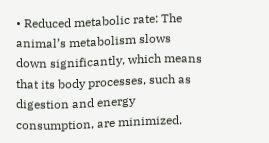• Reduced metabolic rate: The animal’s metabolism slows down significantly, which means that its body processes, such as digestion and energy consumption, are minimized.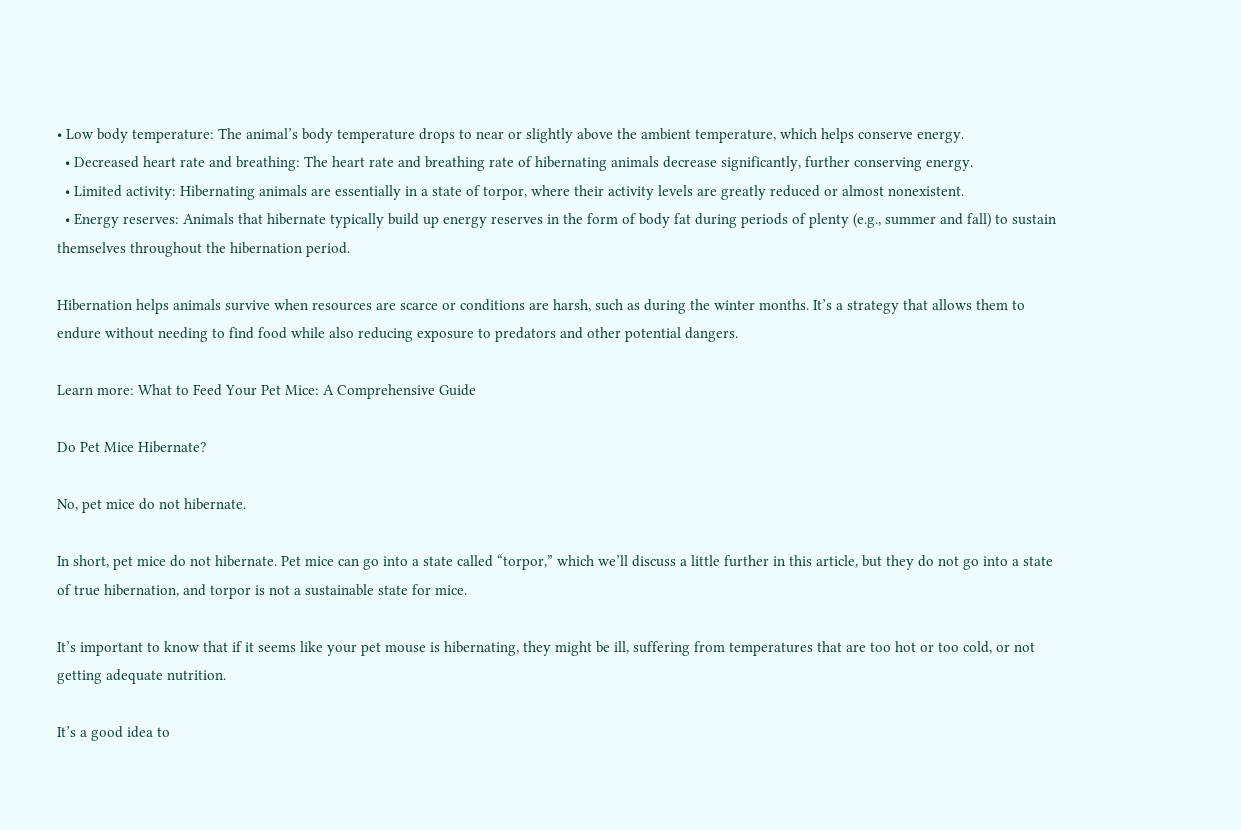• Low body temperature: The animal’s body temperature drops to near or slightly above the ambient temperature, which helps conserve energy.
  • Decreased heart rate and breathing: The heart rate and breathing rate of hibernating animals decrease significantly, further conserving energy.
  • Limited activity: Hibernating animals are essentially in a state of torpor, where their activity levels are greatly reduced or almost nonexistent.
  • Energy reserves: Animals that hibernate typically build up energy reserves in the form of body fat during periods of plenty (e.g., summer and fall) to sustain themselves throughout the hibernation period.

Hibernation helps animals survive when resources are scarce or conditions are harsh, such as during the winter months. It’s a strategy that allows them to endure without needing to find food while also reducing exposure to predators and other potential dangers.

Learn more: What to Feed Your Pet Mice: A Comprehensive Guide

Do Pet Mice Hibernate?

No, pet mice do not hibernate.

In short, pet mice do not hibernate. Pet mice can go into a state called “torpor,” which we’ll discuss a little further in this article, but they do not go into a state of true hibernation, and torpor is not a sustainable state for mice.

It’s important to know that if it seems like your pet mouse is hibernating, they might be ill, suffering from temperatures that are too hot or too cold, or not getting adequate nutrition.

It’s a good idea to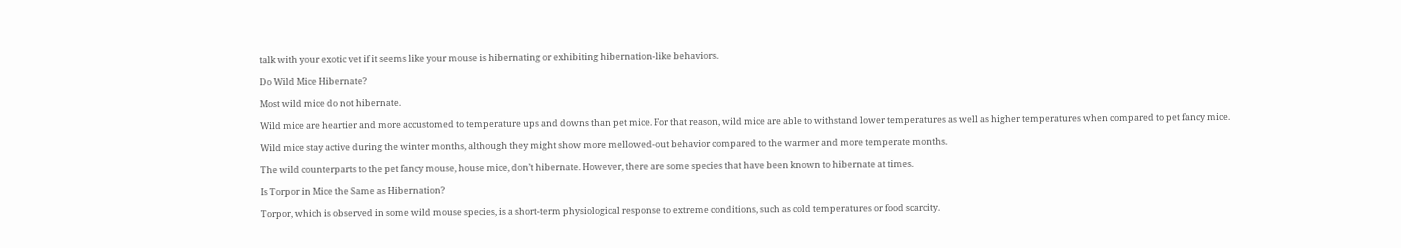talk with your exotic vet if it seems like your mouse is hibernating or exhibiting hibernation-like behaviors.

Do Wild Mice Hibernate?

Most wild mice do not hibernate.

Wild mice are heartier and more accustomed to temperature ups and downs than pet mice. For that reason, wild mice are able to withstand lower temperatures as well as higher temperatures when compared to pet fancy mice.

Wild mice stay active during the winter months, although they might show more mellowed-out behavior compared to the warmer and more temperate months.

The wild counterparts to the pet fancy mouse, house mice, don’t hibernate. However, there are some species that have been known to hibernate at times.

Is Torpor in Mice the Same as Hibernation?

Torpor, which is observed in some wild mouse species, is a short-term physiological response to extreme conditions, such as cold temperatures or food scarcity.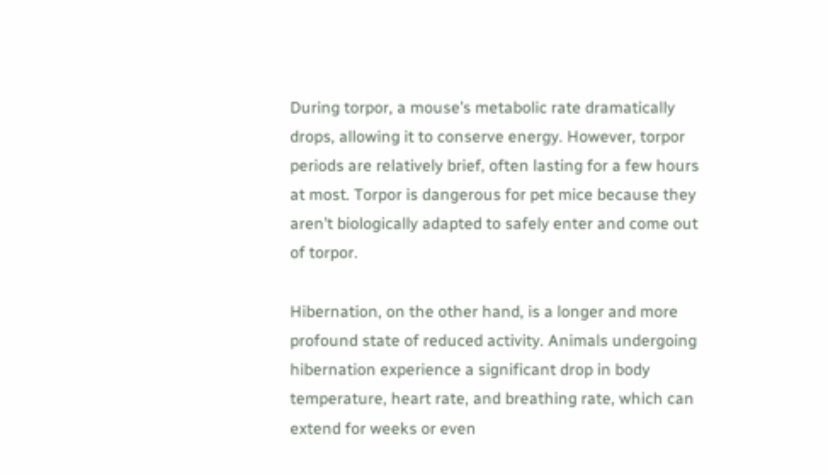During torpor, a mouse’s metabolic rate dramatically drops, allowing it to conserve energy. However, torpor periods are relatively brief, often lasting for a few hours at most. Torpor is dangerous for pet mice because they aren’t biologically adapted to safely enter and come out of torpor.

Hibernation, on the other hand, is a longer and more profound state of reduced activity. Animals undergoing hibernation experience a significant drop in body temperature, heart rate, and breathing rate, which can extend for weeks or even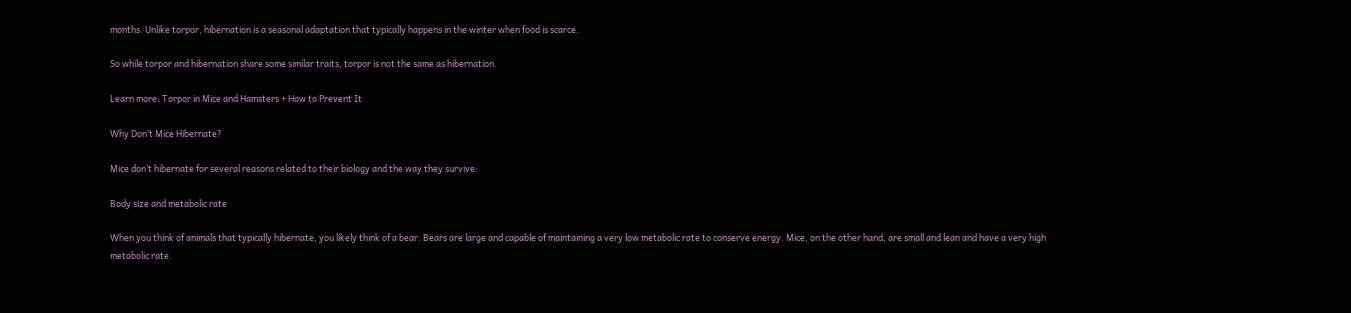months. Unlike torpor, hibernation is a seasonal adaptation that typically happens in the winter when food is scarce.

So while torpor and hibernation share some similar traits, torpor is not the same as hibernation.

Learn more: Torpor in Mice and Hamsters + How to Prevent It

Why Don’t Mice Hibernate?

Mice don’t hibernate for several reasons related to their biology and the way they survive:

Body size and metabolic rate

When you think of animals that typically hibernate, you likely think of a bear. Bears are large and capable of maintaining a very low metabolic rate to conserve energy. Mice, on the other hand, are small and lean and have a very high metabolic rate.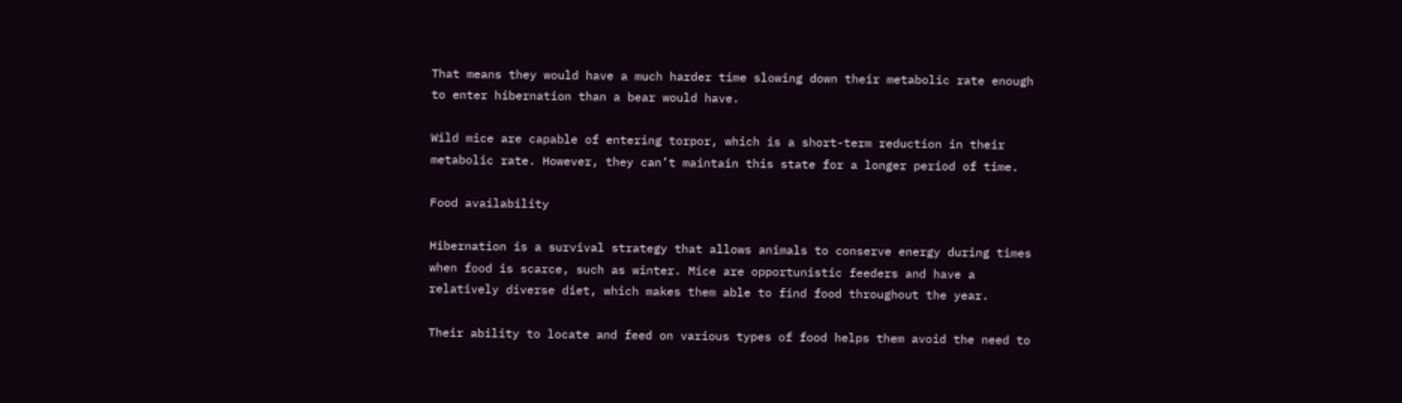That means they would have a much harder time slowing down their metabolic rate enough to enter hibernation than a bear would have.

Wild mice are capable of entering torpor, which is a short-term reduction in their metabolic rate. However, they can’t maintain this state for a longer period of time.

Food availability

Hibernation is a survival strategy that allows animals to conserve energy during times when food is scarce, such as winter. Mice are opportunistic feeders and have a relatively diverse diet, which makes them able to find food throughout the year.

Their ability to locate and feed on various types of food helps them avoid the need to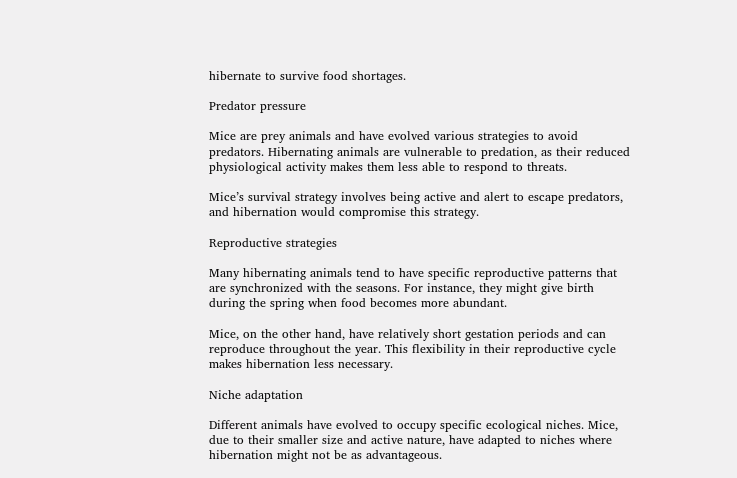hibernate to survive food shortages.

Predator pressure

Mice are prey animals and have evolved various strategies to avoid predators. Hibernating animals are vulnerable to predation, as their reduced physiological activity makes them less able to respond to threats.

Mice’s survival strategy involves being active and alert to escape predators, and hibernation would compromise this strategy.

Reproductive strategies

Many hibernating animals tend to have specific reproductive patterns that are synchronized with the seasons. For instance, they might give birth during the spring when food becomes more abundant.

Mice, on the other hand, have relatively short gestation periods and can reproduce throughout the year. This flexibility in their reproductive cycle makes hibernation less necessary.

Niche adaptation

Different animals have evolved to occupy specific ecological niches. Mice, due to their smaller size and active nature, have adapted to niches where hibernation might not be as advantageous.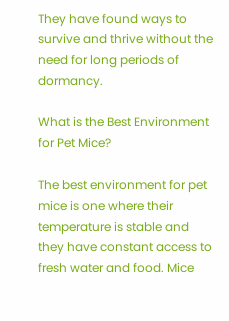They have found ways to survive and thrive without the need for long periods of dormancy.

What is the Best Environment for Pet Mice?

The best environment for pet mice is one where their temperature is stable and they have constant access to fresh water and food. Mice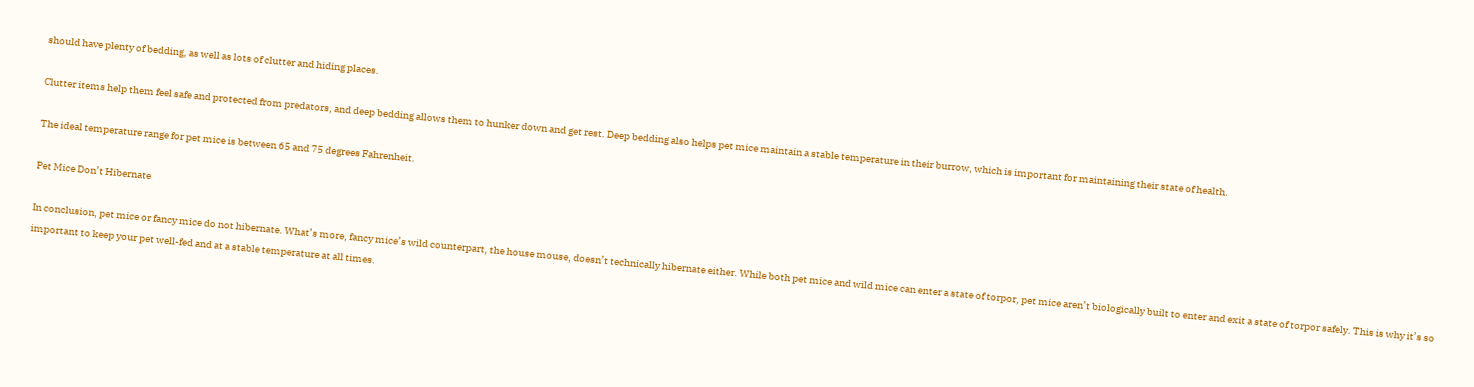should have plenty of bedding, as well as lots of clutter and hiding places.

Clutter items help them feel safe and protected from predators, and deep bedding allows them to hunker down and get rest. Deep bedding also helps pet mice maintain a stable temperature in their burrow, which is important for maintaining their state of health.

The ideal temperature range for pet mice is between 65 and 75 degrees Fahrenheit.

Pet Mice Don’t Hibernate

In conclusion, pet mice or fancy mice do not hibernate. What’s more, fancy mice’s wild counterpart, the house mouse, doesn’t technically hibernate either. While both pet mice and wild mice can enter a state of torpor, pet mice aren’t biologically built to enter and exit a state of torpor safely. This is why it’s so important to keep your pet well-fed and at a stable temperature at all times.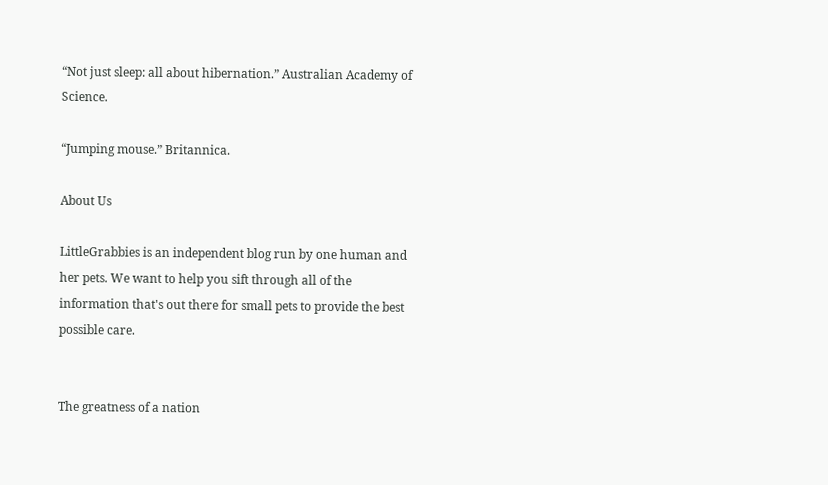“Not just sleep: all about hibernation.” Australian Academy of Science.

“Jumping mouse.” Britannica.

About Us

LittleGrabbies is an independent blog run by one human and her pets. We want to help you sift through all of the information that's out there for small pets to provide the best possible care.


The greatness of a nation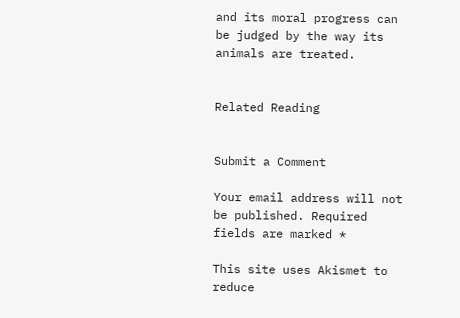and its moral progress can be judged by the way its animals are treated.


Related Reading


Submit a Comment

Your email address will not be published. Required fields are marked *

This site uses Akismet to reduce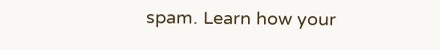spam. Learn how your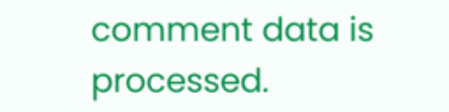comment data is processed.